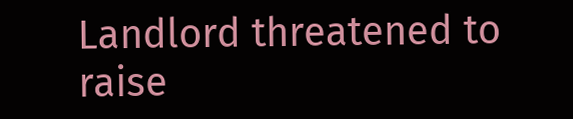Landlord threatened to raise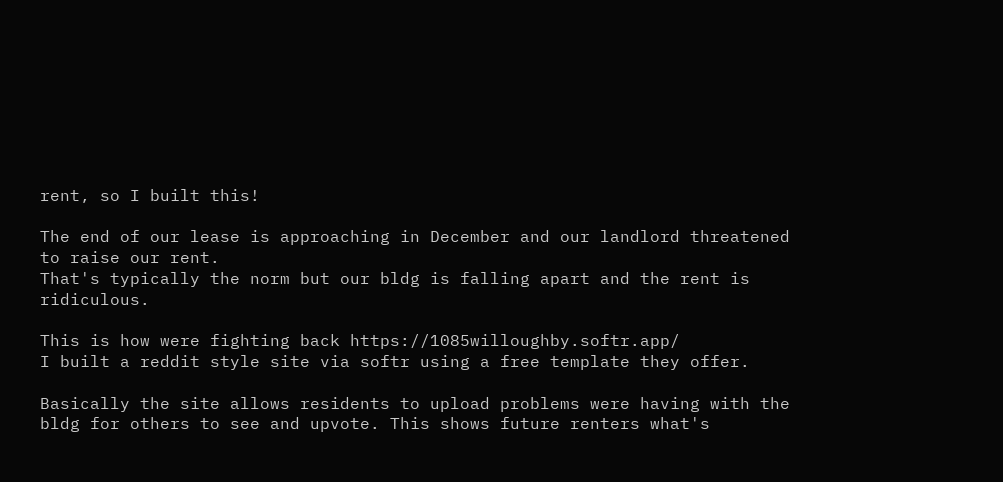rent, so I built this!

The end of our lease is approaching in December and our landlord threatened to raise our rent.
That's typically the norm but our bldg is falling apart and the rent is ridiculous.

This is how were fighting back https://1085willoughby.softr.app/
I built a reddit style site via softr using a free template they offer.

Basically the site allows residents to upload problems were having with the bldg for others to see and upvote. This shows future renters what's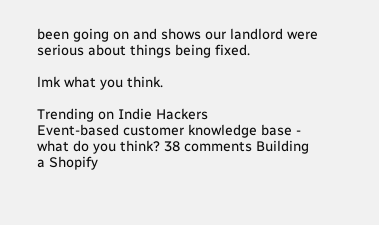been going on and shows our landlord were serious about things being fixed.

lmk what you think.

Trending on Indie Hackers
Event-based customer knowledge base - what do you think? 38 comments Building a Shopify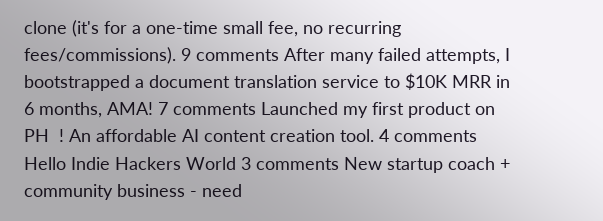clone (it's for a one-time small fee, no recurring fees/commissions). 9 comments After many failed attempts, I bootstrapped a document translation service to $10K MRR in 6 months, AMA! 7 comments Launched my first product on PH  ! An affordable AI content creation tool. 4 comments Hello Indie Hackers World 3 comments New startup coach + community business - need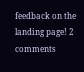feedback on the landing page! 2 comments